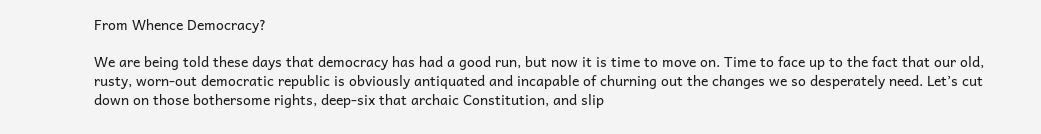From Whence Democracy?

We are being told these days that democracy has had a good run, but now it is time to move on. Time to face up to the fact that our old, rusty, worn-out democratic republic is obviously antiquated and incapable of churning out the changes we so desperately need. Let’s cut down on those bothersome rights, deep-six that archaic Constitution, and slip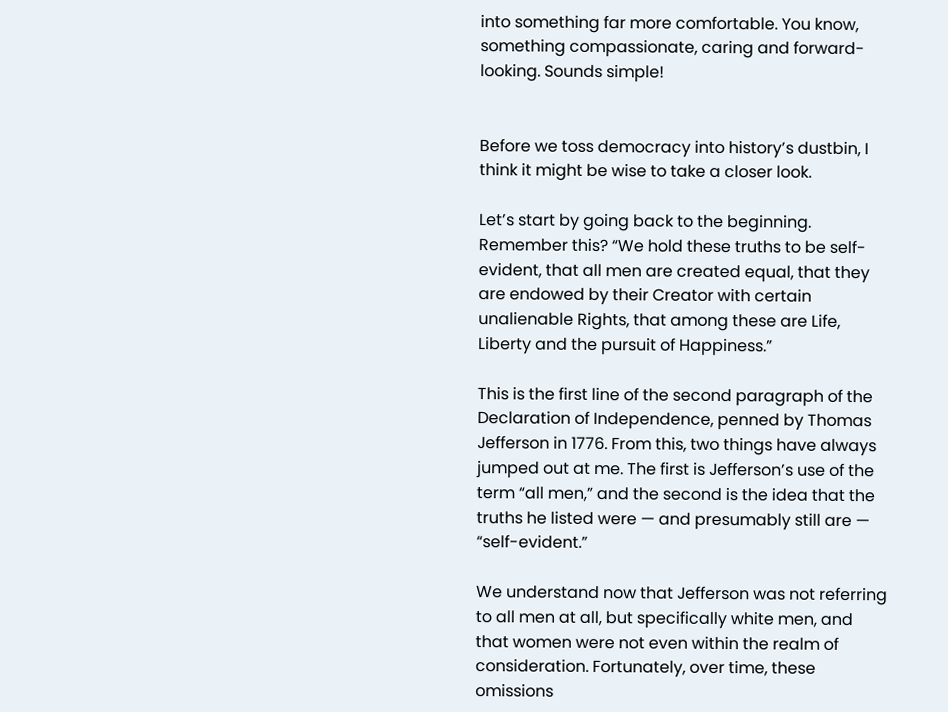into something far more comfortable. You know, something compassionate, caring and forward-looking. Sounds simple!


Before we toss democracy into history’s dustbin, I think it might be wise to take a closer look.

Let’s start by going back to the beginning. Remember this? “We hold these truths to be self-evident, that all men are created equal, that they are endowed by their Creator with certain unalienable Rights, that among these are Life, Liberty and the pursuit of Happiness.”

This is the first line of the second paragraph of the Declaration of Independence, penned by Thomas Jefferson in 1776. From this, two things have always jumped out at me. The first is Jefferson’s use of the term “all men,” and the second is the idea that the truths he listed were — and presumably still are — “self-evident.”

We understand now that Jefferson was not referring to all men at all, but specifically white men, and that women were not even within the realm of consideration. Fortunately, over time, these omissions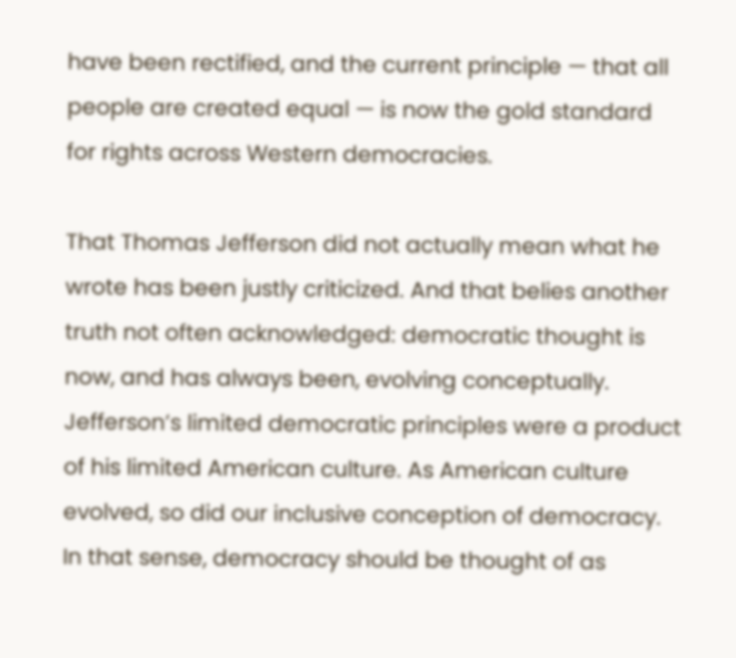have been rectified, and the current principle — that all people are created equal — is now the gold standard for rights across Western democracies.

That Thomas Jefferson did not actually mean what he wrote has been justly criticized. And that belies another truth not often acknowledged: democratic thought is now, and has always been, evolving conceptually. Jefferson’s limited democratic principles were a product of his limited American culture. As American culture evolved, so did our inclusive conception of democracy. In that sense, democracy should be thought of as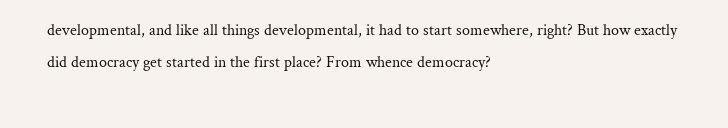developmental, and like all things developmental, it had to start somewhere, right? But how exactly did democracy get started in the first place? From whence democracy?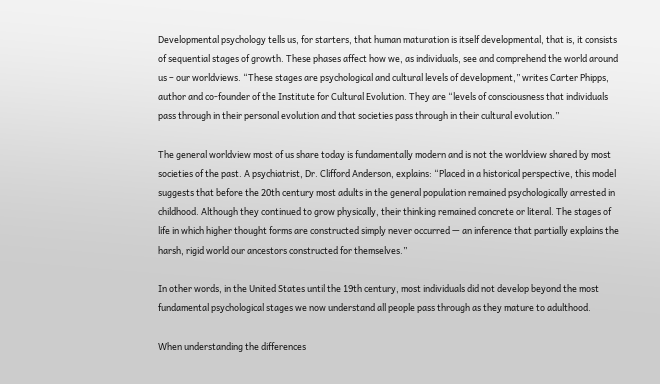Developmental psychology tells us, for starters, that human maturation is itself developmental, that is, it consists of sequential stages of growth. These phases affect how we, as individuals, see and comprehend the world around us – our worldviews. “These stages are psychological and cultural levels of development,” writes Carter Phipps, author and co-founder of the Institute for Cultural Evolution. They are “levels of consciousness that individuals pass through in their personal evolution and that societies pass through in their cultural evolution.”

The general worldview most of us share today is fundamentally modern and is not the worldview shared by most societies of the past. A psychiatrist, Dr. Clifford Anderson, explains: “Placed in a historical perspective, this model suggests that before the 20th century most adults in the general population remained psychologically arrested in childhood. Although they continued to grow physically, their thinking remained concrete or literal. The stages of life in which higher thought forms are constructed simply never occurred — an inference that partially explains the harsh, rigid world our ancestors constructed for themselves.”

In other words, in the United States until the 19th century, most individuals did not develop beyond the most fundamental psychological stages we now understand all people pass through as they mature to adulthood.

When understanding the differences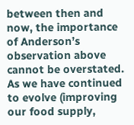between then and now, the importance of Anderson’s observation above cannot be overstated. As we have continued to evolve (improving our food supply,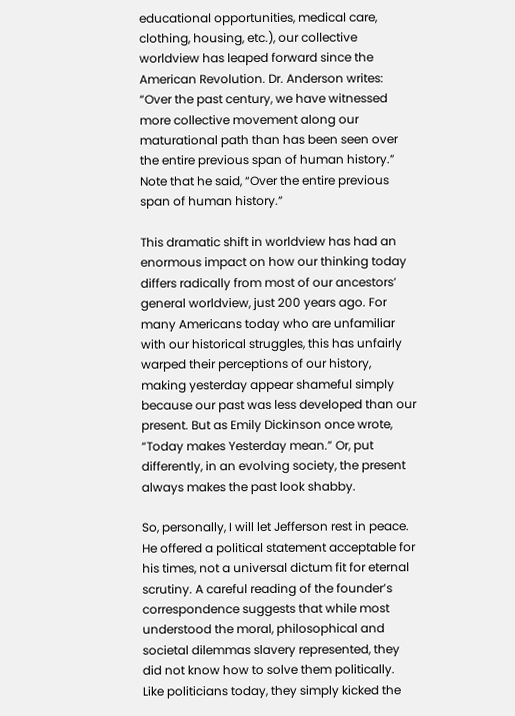educational opportunities, medical care, clothing, housing, etc.), our collective worldview has leaped forward since the American Revolution. Dr. Anderson writes: “Over the past century, we have witnessed more collective movement along our maturational path than has been seen over the entire previous span of human history.” Note that he said, “Over the entire previous span of human history.”

This dramatic shift in worldview has had an enormous impact on how our thinking today differs radically from most of our ancestors’ general worldview, just 200 years ago. For many Americans today who are unfamiliar with our historical struggles, this has unfairly warped their perceptions of our history, making yesterday appear shameful simply because our past was less developed than our present. But as Emily Dickinson once wrote, “Today makes Yesterday mean.” Or, put differently, in an evolving society, the present always makes the past look shabby.

So, personally, I will let Jefferson rest in peace. He offered a political statement acceptable for his times, not a universal dictum fit for eternal scrutiny. A careful reading of the founder’s correspondence suggests that while most understood the moral, philosophical and societal dilemmas slavery represented, they did not know how to solve them politically. Like politicians today, they simply kicked the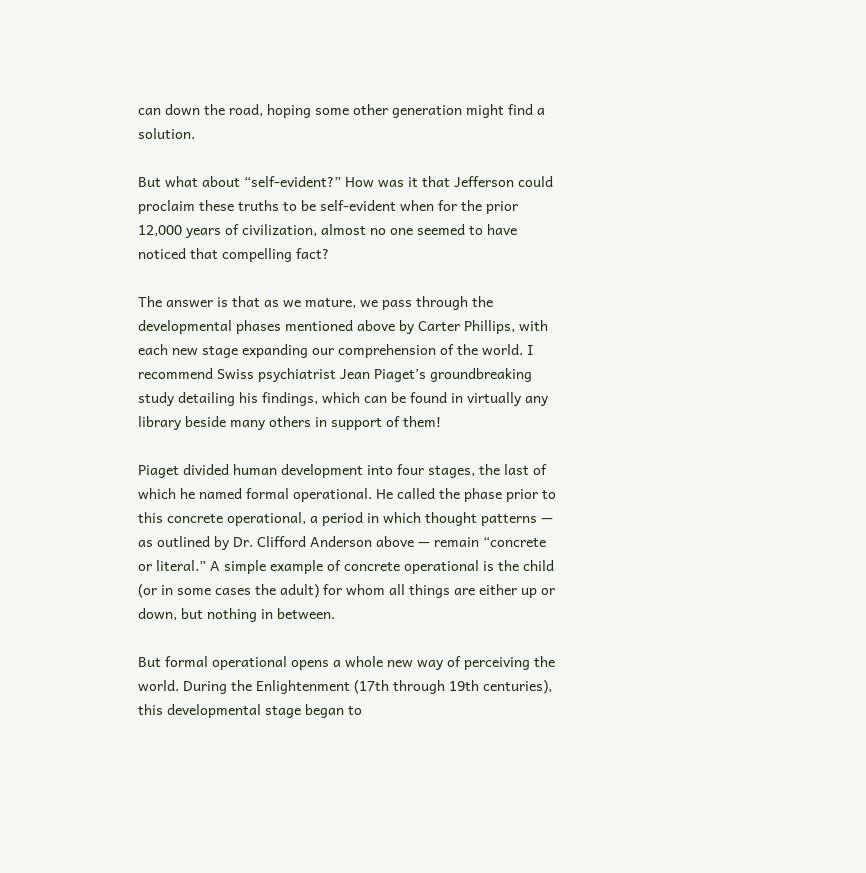can down the road, hoping some other generation might find a solution.

But what about “self-evident?” How was it that Jefferson could proclaim these truths to be self-evident when for the prior 12,000 years of civilization, almost no one seemed to have noticed that compelling fact?

The answer is that as we mature, we pass through the developmental phases mentioned above by Carter Phillips, with each new stage expanding our comprehension of the world. I recommend Swiss psychiatrist Jean Piaget’s groundbreaking study detailing his findings, which can be found in virtually any library beside many others in support of them!

Piaget divided human development into four stages, the last of which he named formal operational. He called the phase prior to this concrete operational, a period in which thought patterns — as outlined by Dr. Clifford Anderson above — remain “concrete or literal.” A simple example of concrete operational is the child (or in some cases the adult) for whom all things are either up or down, but nothing in between.

But formal operational opens a whole new way of perceiving the world. During the Enlightenment (17th through 19th centuries), this developmental stage began to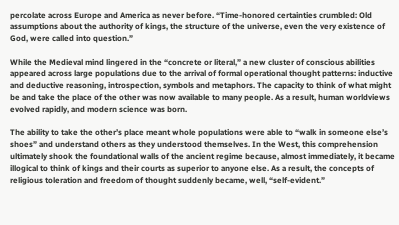percolate across Europe and America as never before. “Time-honored certainties crumbled: Old assumptions about the authority of kings, the structure of the universe, even the very existence of God, were called into question.”

While the Medieval mind lingered in the “concrete or literal,” a new cluster of conscious abilities appeared across large populations due to the arrival of formal operational thought patterns: inductive and deductive reasoning, introspection, symbols and metaphors. The capacity to think of what might be and take the place of the other was now available to many people. As a result, human worldviews evolved rapidly, and modern science was born.

The ability to take the other’s place meant whole populations were able to “walk in someone else’s shoes” and understand others as they understood themselves. In the West, this comprehension ultimately shook the foundational walls of the ancient regime because, almost immediately, it became illogical to think of kings and their courts as superior to anyone else. As a result, the concepts of religious toleration and freedom of thought suddenly became, well, “self-evident.”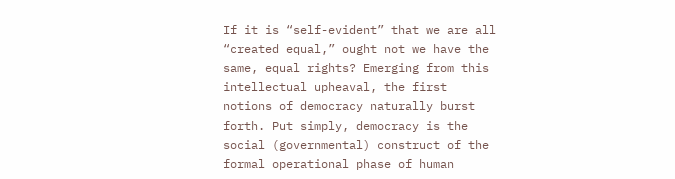If it is “self-evident” that we are all “created equal,” ought not we have the same, equal rights? Emerging from this intellectual upheaval, the first notions of democracy naturally burst forth. Put simply, democracy is the social (governmental) construct of the formal operational phase of human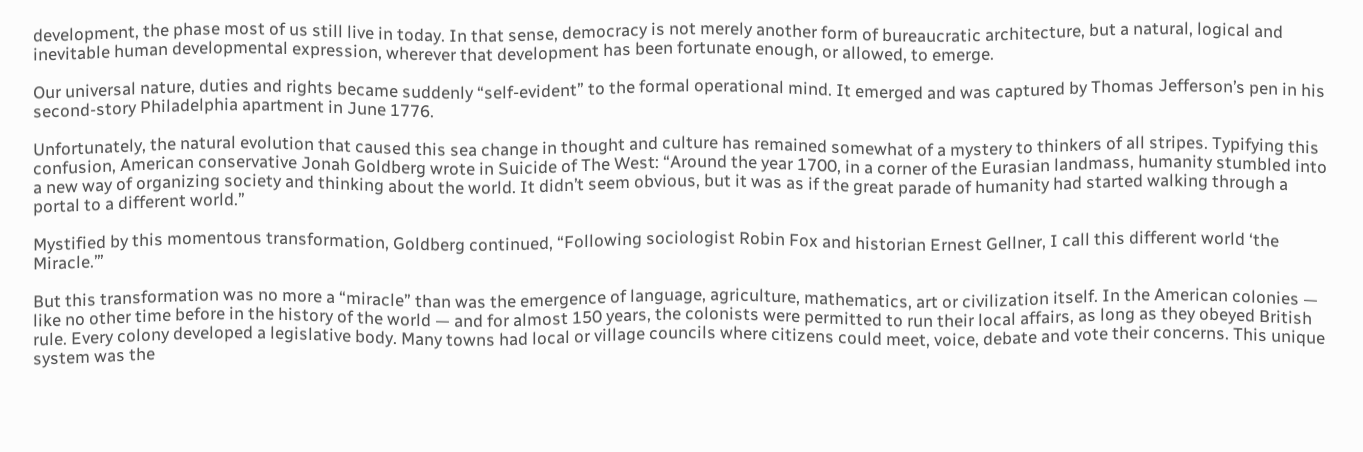development, the phase most of us still live in today. In that sense, democracy is not merely another form of bureaucratic architecture, but a natural, logical and inevitable human developmental expression, wherever that development has been fortunate enough, or allowed, to emerge.

Our universal nature, duties and rights became suddenly “self-evident” to the formal operational mind. It emerged and was captured by Thomas Jefferson’s pen in his second-story Philadelphia apartment in June 1776.

Unfortunately, the natural evolution that caused this sea change in thought and culture has remained somewhat of a mystery to thinkers of all stripes. Typifying this confusion, American conservative Jonah Goldberg wrote in Suicide of The West: “Around the year 1700, in a corner of the Eurasian landmass, humanity stumbled into a new way of organizing society and thinking about the world. It didn’t seem obvious, but it was as if the great parade of humanity had started walking through a portal to a different world.”

Mystified by this momentous transformation, Goldberg continued, “Following sociologist Robin Fox and historian Ernest Gellner, I call this different world ‘the Miracle.’”

But this transformation was no more a “miracle” than was the emergence of language, agriculture, mathematics, art or civilization itself. In the American colonies — like no other time before in the history of the world — and for almost 150 years, the colonists were permitted to run their local affairs, as long as they obeyed British rule. Every colony developed a legislative body. Many towns had local or village councils where citizens could meet, voice, debate and vote their concerns. This unique system was the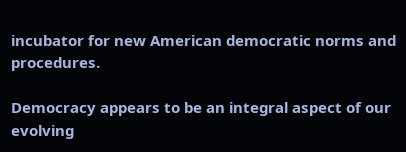incubator for new American democratic norms and procedures.

Democracy appears to be an integral aspect of our evolving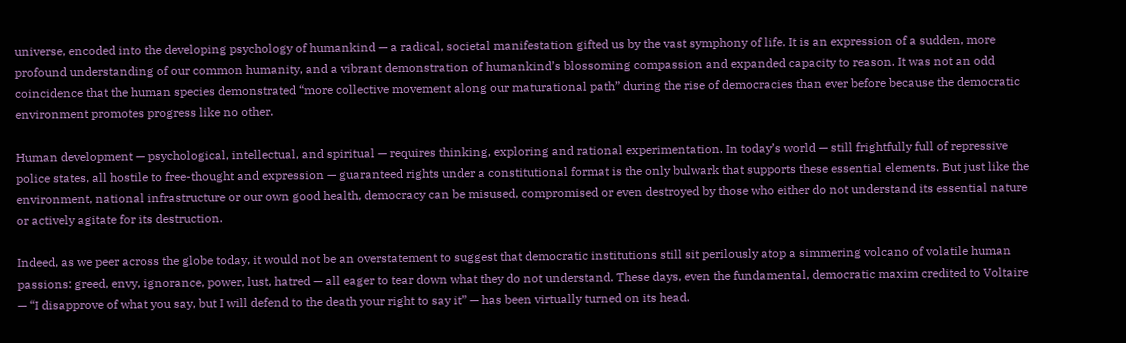universe, encoded into the developing psychology of humankind — a radical, societal manifestation gifted us by the vast symphony of life. It is an expression of a sudden, more profound understanding of our common humanity, and a vibrant demonstration of humankind’s blossoming compassion and expanded capacity to reason. It was not an odd coincidence that the human species demonstrated “more collective movement along our maturational path” during the rise of democracies than ever before because the democratic environment promotes progress like no other.

Human development — psychological, intellectual, and spiritual — requires thinking, exploring and rational experimentation. In today’s world — still frightfully full of repressive police states, all hostile to free-thought and expression — guaranteed rights under a constitutional format is the only bulwark that supports these essential elements. But just like the environment, national infrastructure or our own good health, democracy can be misused, compromised or even destroyed by those who either do not understand its essential nature or actively agitate for its destruction.

Indeed, as we peer across the globe today, it would not be an overstatement to suggest that democratic institutions still sit perilously atop a simmering volcano of volatile human passions: greed, envy, ignorance, power, lust, hatred — all eager to tear down what they do not understand. These days, even the fundamental, democratic maxim credited to Voltaire — “I disapprove of what you say, but I will defend to the death your right to say it” — has been virtually turned on its head.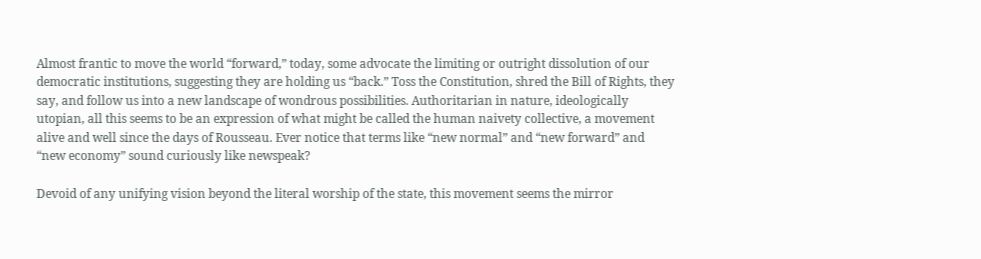Almost frantic to move the world “forward,” today, some advocate the limiting or outright dissolution of our democratic institutions, suggesting they are holding us “back.” Toss the Constitution, shred the Bill of Rights, they say, and follow us into a new landscape of wondrous possibilities. Authoritarian in nature, ideologically utopian, all this seems to be an expression of what might be called the human naivety collective, a movement alive and well since the days of Rousseau. Ever notice that terms like “new normal” and “new forward” and “new economy” sound curiously like newspeak?

Devoid of any unifying vision beyond the literal worship of the state, this movement seems the mirror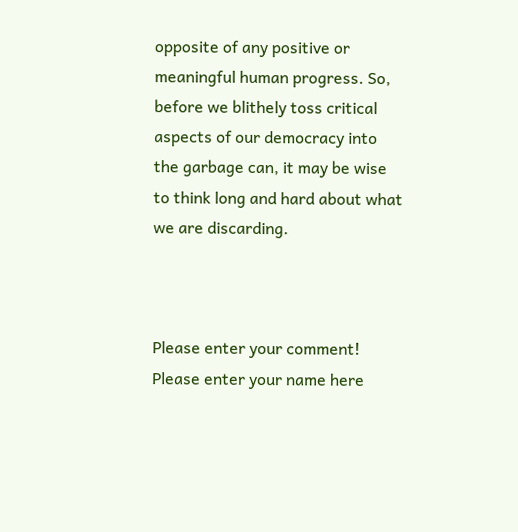opposite of any positive or meaningful human progress. So, before we blithely toss critical aspects of our democracy into the garbage can, it may be wise to think long and hard about what we are discarding.



Please enter your comment!
Please enter your name here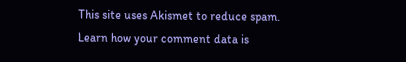This site uses Akismet to reduce spam. Learn how your comment data is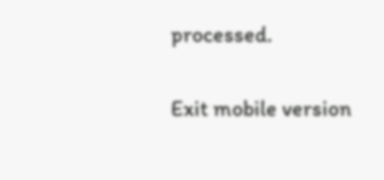processed.

Exit mobile version